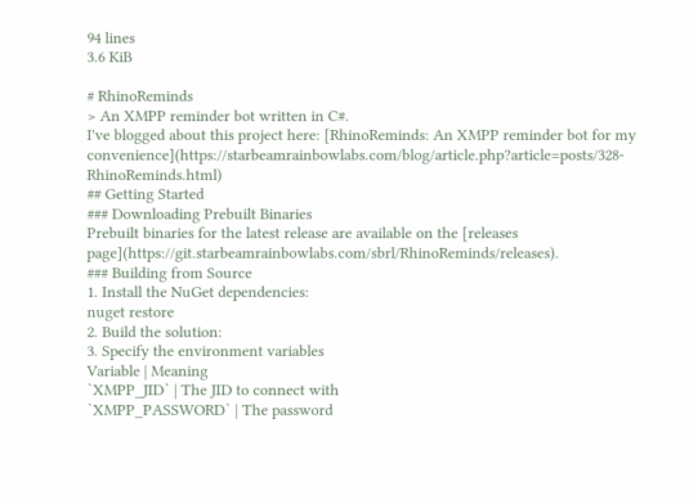94 lines
3.6 KiB

# RhinoReminds
> An XMPP reminder bot written in C#.
I've blogged about this project here: [RhinoReminds: An XMPP reminder bot for my convenience](https://starbeamrainbowlabs.com/blog/article.php?article=posts/328-RhinoReminds.html)
## Getting Started
### Downloading Prebuilt Binaries
Prebuilt binaries for the latest release are available on the [releases page](https://git.starbeamrainbowlabs.com/sbrl/RhinoReminds/releases).
### Building from Source
1. Install the NuGet dependencies:
nuget restore
2. Build the solution:
3. Specify the environment variables
Variable | Meaning
`XMPP_JID` | The JID to connect with
`XMPP_PASSWORD` | The password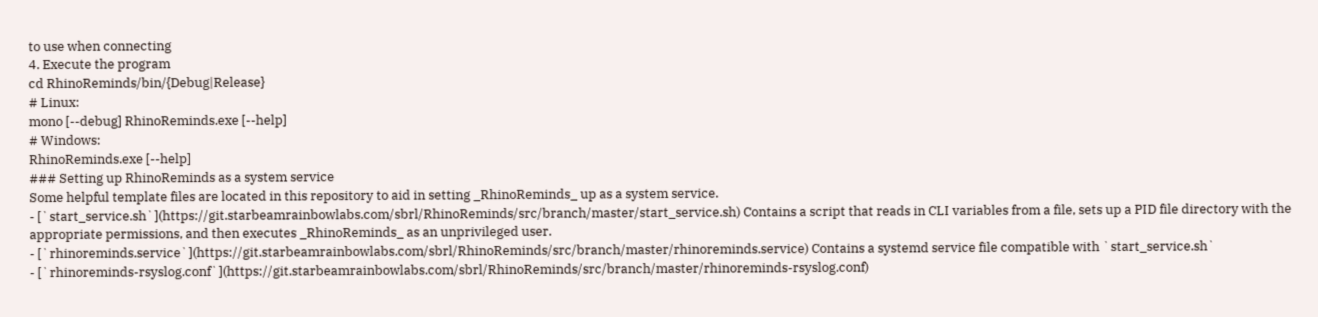to use when connecting
4. Execute the program
cd RhinoReminds/bin/{Debug|Release}
# Linux:
mono [--debug] RhinoReminds.exe [--help]
# Windows:
RhinoReminds.exe [--help]
### Setting up RhinoReminds as a system service
Some helpful template files are located in this repository to aid in setting _RhinoReminds_ up as a system service.
- [`start_service.sh`](https://git.starbeamrainbowlabs.com/sbrl/RhinoReminds/src/branch/master/start_service.sh) Contains a script that reads in CLI variables from a file, sets up a PID file directory with the appropriate permissions, and then executes _RhinoReminds_ as an unprivileged user.
- [`rhinoreminds.service`](https://git.starbeamrainbowlabs.com/sbrl/RhinoReminds/src/branch/master/rhinoreminds.service) Contains a systemd service file compatible with `start_service.sh`
- [`rhinoreminds-rsyslog.conf`](https://git.starbeamrainbowlabs.com/sbrl/RhinoReminds/src/branch/master/rhinoreminds-rsyslog.conf)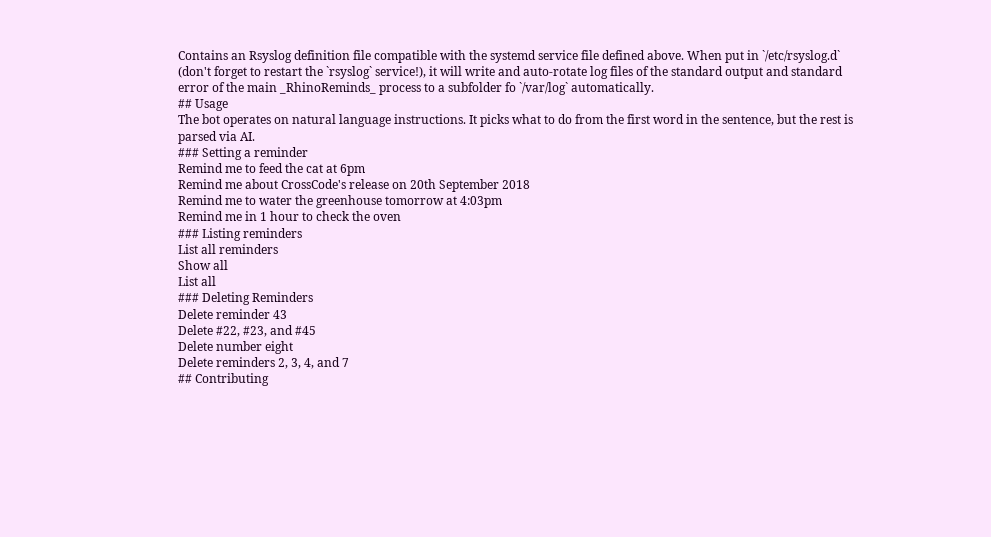Contains an Rsyslog definition file compatible with the systemd service file defined above. When put in `/etc/rsyslog.d` (don't forget to restart the `rsyslog` service!), it will write and auto-rotate log files of the standard output and standard error of the main _RhinoReminds_ process to a subfolder fo `/var/log` automatically.
## Usage
The bot operates on natural language instructions. It picks what to do from the first word in the sentence, but the rest is parsed via AI.
### Setting a reminder
Remind me to feed the cat at 6pm
Remind me about CrossCode's release on 20th September 2018
Remind me to water the greenhouse tomorrow at 4:03pm
Remind me in 1 hour to check the oven
### Listing reminders
List all reminders
Show all
List all
### Deleting Reminders
Delete reminder 43
Delete #22, #23, and #45
Delete number eight
Delete reminders 2, 3, 4, and 7
## Contributing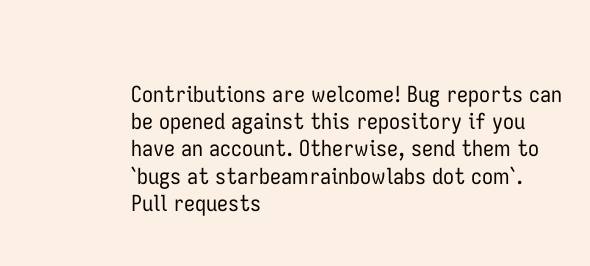Contributions are welcome! Bug reports can be opened against this repository if you have an account. Otherwise, send them to `bugs at starbeamrainbowlabs dot com`.
Pull requests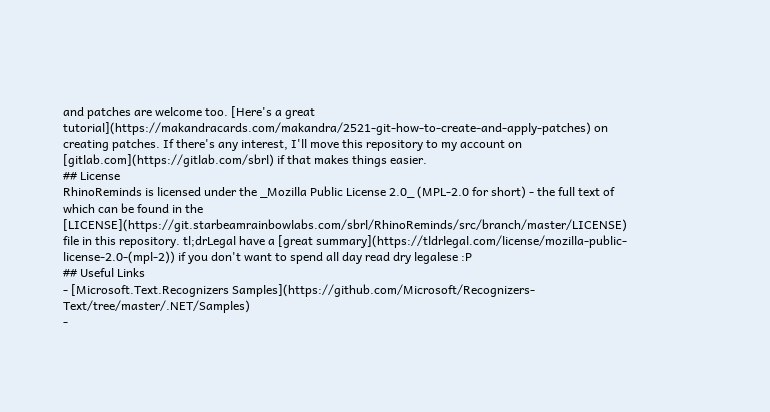and patches are welcome too. [Here's a great tutorial](https://makandracards.com/makandra/2521-git-how-to-create-and-apply-patches) on creating patches. If there's any interest, I'll move this repository to my account on [gitlab.com](https://gitlab.com/sbrl) if that makes things easier.
## License
RhinoReminds is licensed under the _Mozilla Public License 2.0_ (MPL-2.0 for short) - the full text of which can be found in the [LICENSE](https://git.starbeamrainbowlabs.com/sbrl/RhinoReminds/src/branch/master/LICENSE) file in this repository. tl;drLegal have a [great summary](https://tldrlegal.com/license/mozilla-public-license-2.0-(mpl-2)) if you don't want to spend all day read dry legalese :P
## Useful Links
- [Microsoft.Text.Recognizers Samples](https://github.com/Microsoft/Recognizers-Text/tree/master/.NET/Samples)
-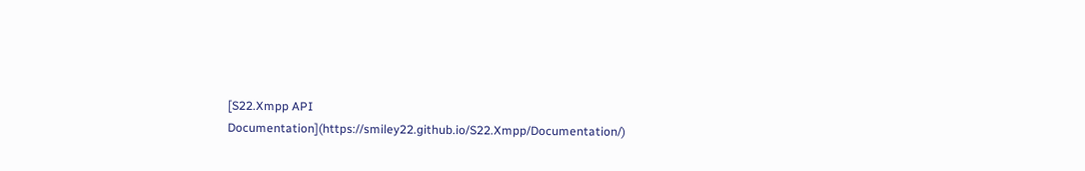[S22.Xmpp API Documentation](https://smiley22.github.io/S22.Xmpp/Documentation/)